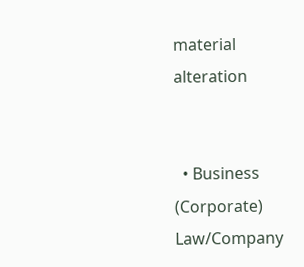material alteration


  • Business (Corporate) Law/Company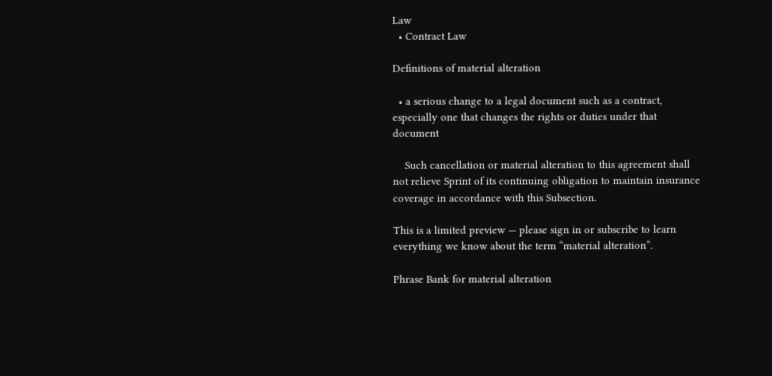Law
  • Contract Law

Definitions of material alteration

  • a serious change to a legal document such as a contract, especially one that changes the rights or duties under that document

    Such cancellation or material alteration to this agreement shall not relieve Sprint of its continuing obligation to maintain insurance coverage in accordance with this Subsection.

This is a limited preview — please sign in or subscribe to learn everything we know about the term “material alteration”.

Phrase Bank for material alteration